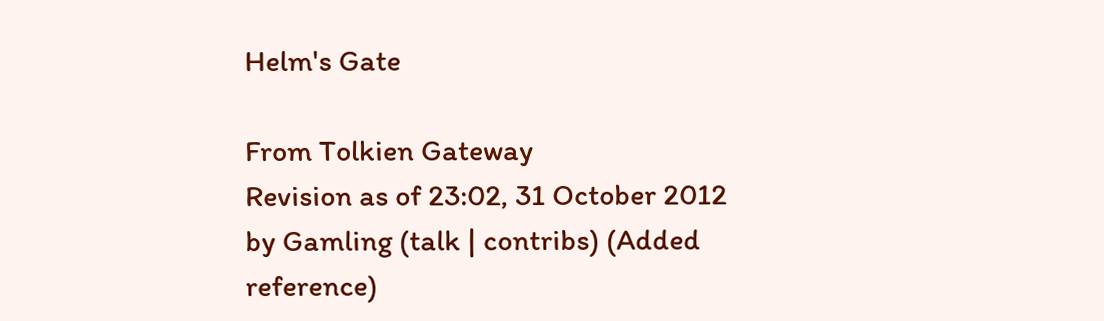Helm's Gate

From Tolkien Gateway
Revision as of 23:02, 31 October 2012 by Gamling (talk | contribs) (Added reference)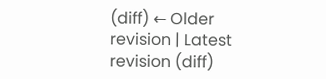(diff) ← Older revision | Latest revision (diff)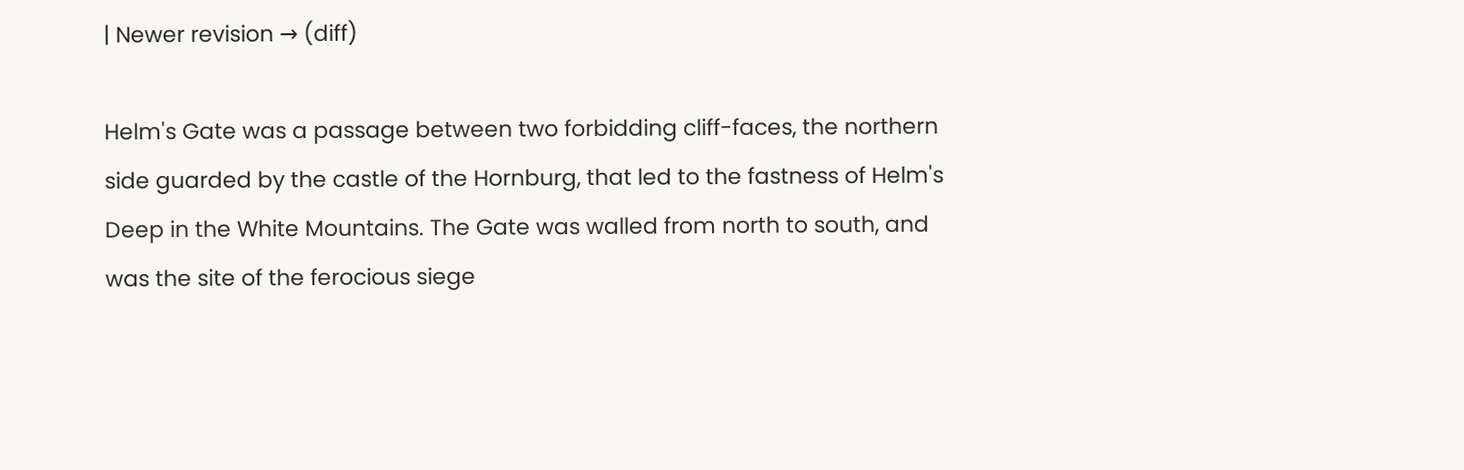| Newer revision → (diff)

Helm's Gate was a passage between two forbidding cliff-faces, the northern side guarded by the castle of the Hornburg, that led to the fastness of Helm's Deep in the White Mountains. The Gate was walled from north to south, and was the site of the ferocious siege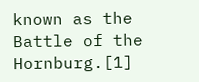known as the Battle of the Hornburg.[1]